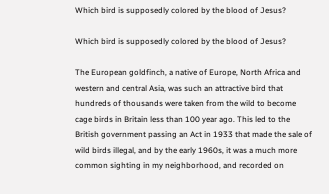Which bird is supposedly colored by the blood of Jesus?

Which bird is supposedly colored by the blood of Jesus?

The European goldfinch, a native of Europe, North Africa and western and central Asia, was such an attractive bird that hundreds of thousands were taken from the wild to become cage birds in Britain less than 100 year ago. This led to the British government passing an Act in 1933 that made the sale of wild birds illegal, and by the early 1960s, it was a much more common sighting in my neighborhood, and recorded on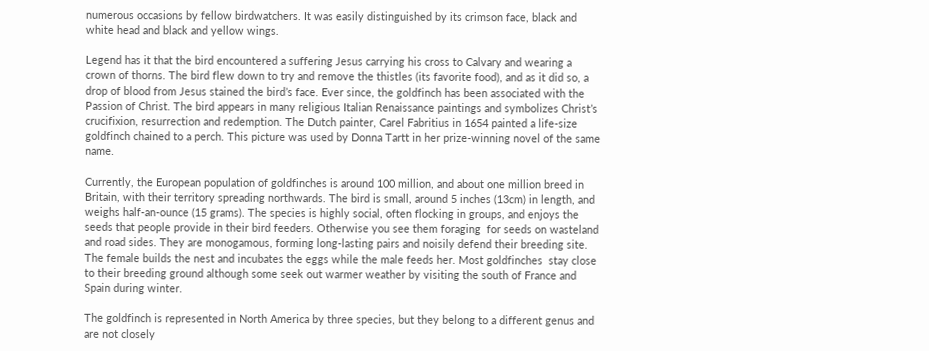numerous occasions by fellow birdwatchers. It was easily distinguished by its crimson face, black and white head and black and yellow wings.

Legend has it that the bird encountered a suffering Jesus carrying his cross to Calvary and wearing a crown of thorns. The bird flew down to try and remove the thistles (its favorite food), and as it did so, a drop of blood from Jesus stained the bird’s face. Ever since, the goldfinch has been associated with the Passion of Christ. The bird appears in many religious Italian Renaissance paintings and symbolizes Christ’s crucifixion, resurrection and redemption. The Dutch painter, Carel Fabritius in 1654 painted a life-size goldfinch chained to a perch. This picture was used by Donna Tartt in her prize-winning novel of the same name.

Currently, the European population of goldfinches is around 100 million, and about one million breed in Britain, with their territory spreading northwards. The bird is small, around 5 inches (13cm) in length, and weighs half-an-ounce (15 grams). The species is highly social, often flocking in groups, and enjoys the seeds that people provide in their bird feeders. Otherwise you see them foraging  for seeds on wasteland and road sides. They are monogamous, forming long-lasting pairs and noisily defend their breeding site. The female builds the nest and incubates the eggs while the male feeds her. Most goldfinches  stay close to their breeding ground although some seek out warmer weather by visiting the south of France and Spain during winter.

The goldfinch is represented in North America by three species, but they belong to a different genus and are not closely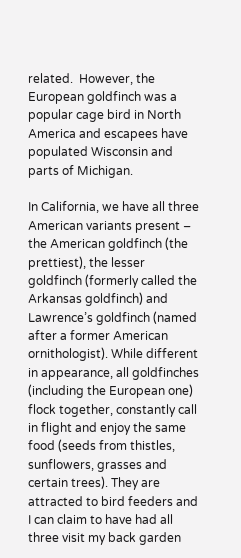related.  However, the European goldfinch was a popular cage bird in North America and escapees have populated Wisconsin and parts of Michigan.

In California, we have all three American variants present – the American goldfinch (the prettiest), the lesser goldfinch (formerly called the Arkansas goldfinch) and Lawrence’s goldfinch (named after a former American ornithologist). While different in appearance, all goldfinches (including the European one) flock together, constantly call in flight and enjoy the same food (seeds from thistles, sunflowers, grasses and certain trees). They are attracted to bird feeders and I can claim to have had all three visit my back garden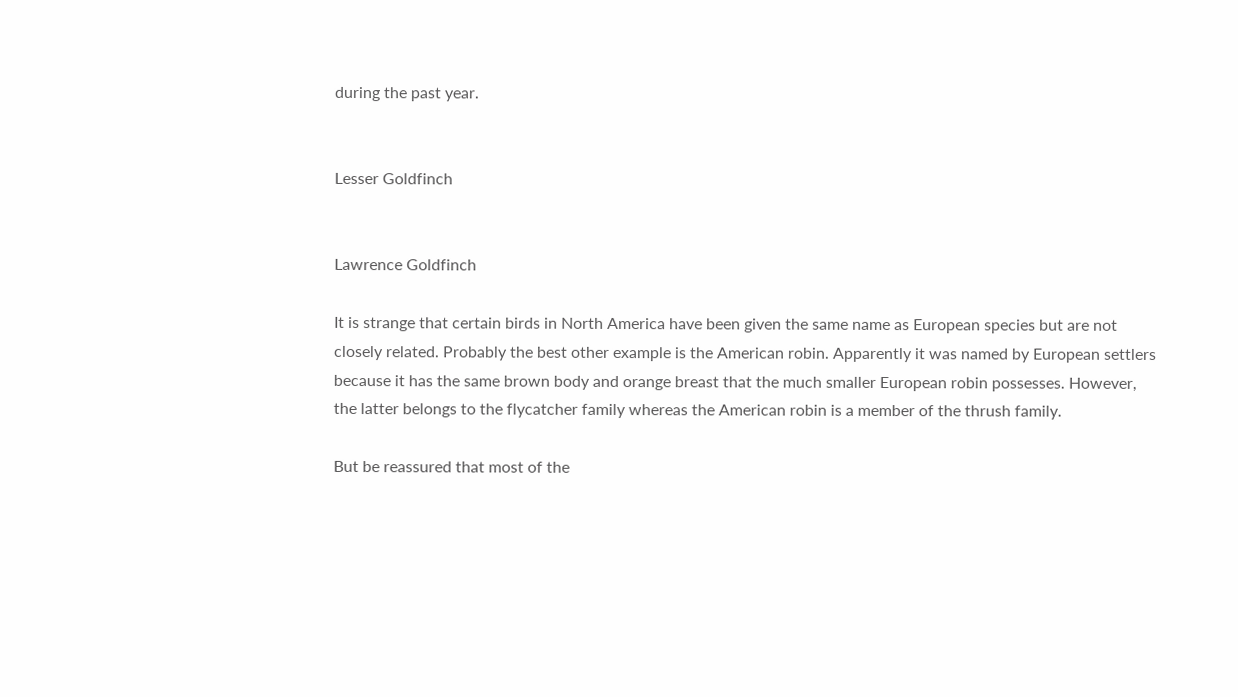during the past year.


Lesser Goldfinch


Lawrence Goldfinch

It is strange that certain birds in North America have been given the same name as European species but are not closely related. Probably the best other example is the American robin. Apparently it was named by European settlers because it has the same brown body and orange breast that the much smaller European robin possesses. However, the latter belongs to the flycatcher family whereas the American robin is a member of the thrush family.

But be reassured that most of the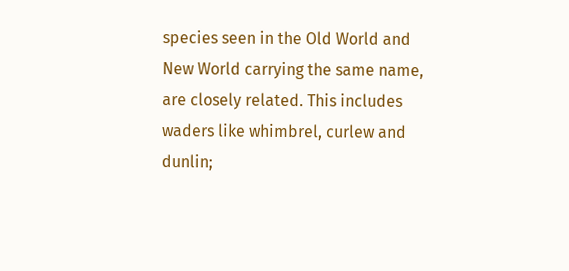species seen in the Old World and New World carrying the same name, are closely related. This includes waders like whimbrel, curlew and dunlin;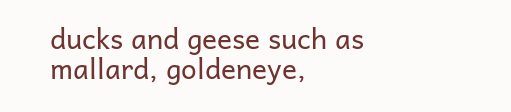ducks and geese such as mallard, goldeneye,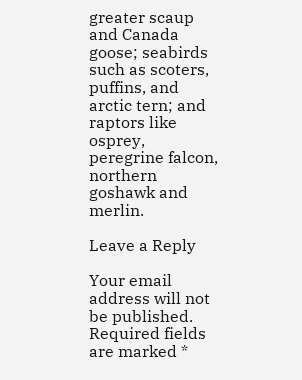greater scaup and Canada goose; seabirds such as scoters, puffins, and arctic tern; and raptors like osprey, peregrine falcon, northern goshawk and merlin.

Leave a Reply

Your email address will not be published. Required fields are marked *